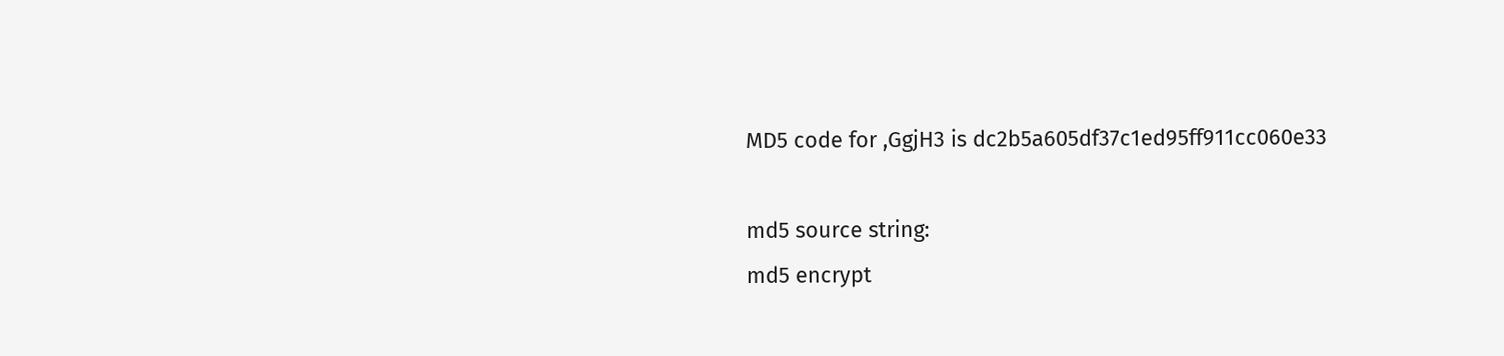MD5 code for ,GgjH3 is dc2b5a605df37c1ed95ff911cc060e33

md5 source string:
md5 encrypt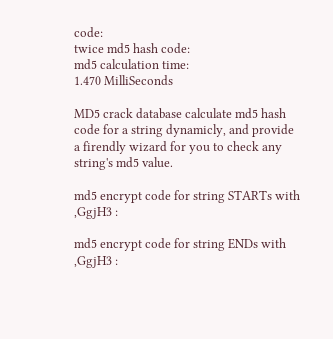code:
twice md5 hash code:
md5 calculation time:
1.470 MilliSeconds

MD5 crack database calculate md5 hash code for a string dynamicly, and provide a firendly wizard for you to check any string's md5 value.

md5 encrypt code for string STARTs with ,GgjH3 :

md5 encrypt code for string ENDs with ,GgjH3 :